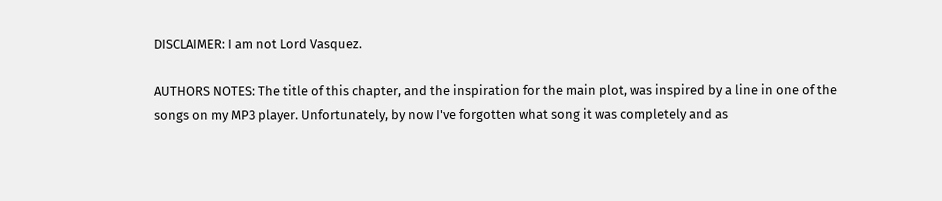DISCLAIMER: I am not Lord Vasquez.

AUTHORS NOTES: The title of this chapter, and the inspiration for the main plot, was inspired by a line in one of the songs on my MP3 player. Unfortunately, by now I've forgotten what song it was completely and as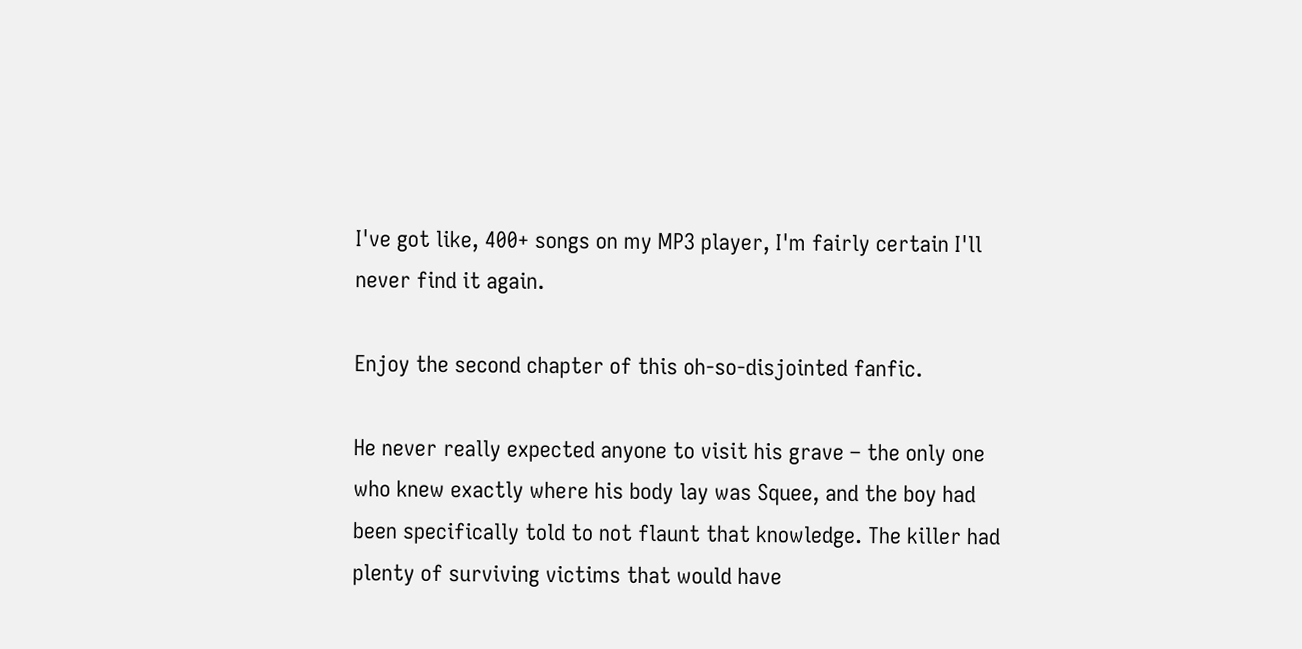I've got like, 400+ songs on my MP3 player, I'm fairly certain I'll never find it again.

Enjoy the second chapter of this oh-so-disjointed fanfic.

He never really expected anyone to visit his grave – the only one who knew exactly where his body lay was Squee, and the boy had been specifically told to not flaunt that knowledge. The killer had plenty of surviving victims that would have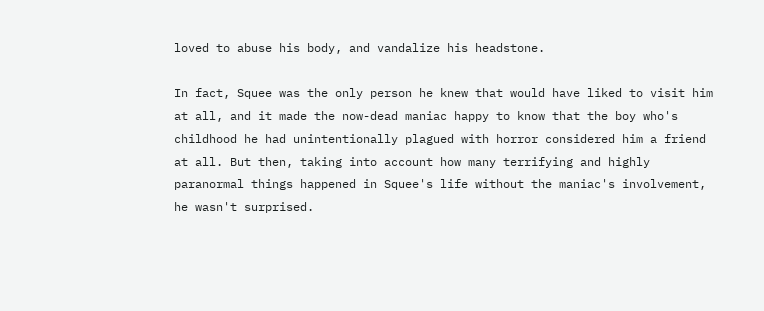loved to abuse his body, and vandalize his headstone.

In fact, Squee was the only person he knew that would have liked to visit him at all, and it made the now-dead maniac happy to know that the boy who's childhood he had unintentionally plagued with horror considered him a friend at all. But then, taking into account how many terrifying and highly paranormal things happened in Squee's life without the maniac's involvement, he wasn't surprised.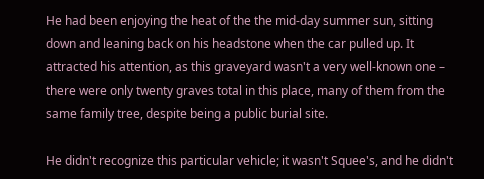He had been enjoying the heat of the the mid-day summer sun, sitting down and leaning back on his headstone when the car pulled up. It attracted his attention, as this graveyard wasn't a very well-known one – there were only twenty graves total in this place, many of them from the same family tree, despite being a public burial site.

He didn't recognize this particular vehicle; it wasn't Squee's, and he didn't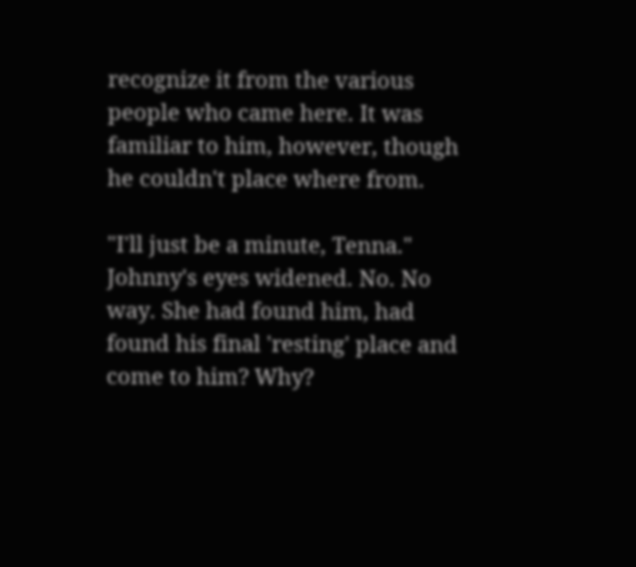recognize it from the various people who came here. It was familiar to him, however, though he couldn't place where from.

"I'll just be a minute, Tenna." Johnny's eyes widened. No. No way. She had found him, had found his final 'resting' place and come to him? Why?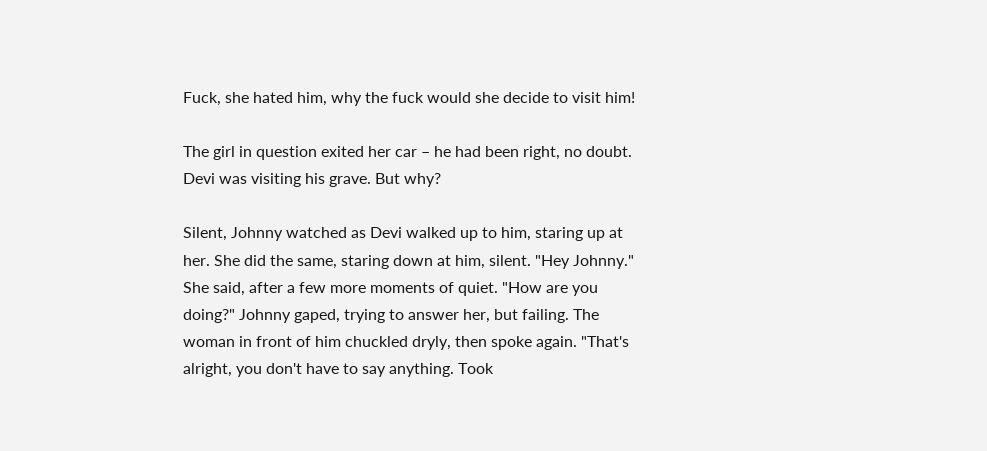Fuck, she hated him, why the fuck would she decide to visit him!

The girl in question exited her car – he had been right, no doubt. Devi was visiting his grave. But why?

Silent, Johnny watched as Devi walked up to him, staring up at her. She did the same, staring down at him, silent. "Hey Johnny." She said, after a few more moments of quiet. "How are you doing?" Johnny gaped, trying to answer her, but failing. The woman in front of him chuckled dryly, then spoke again. "That's alright, you don't have to say anything. Took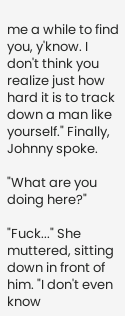me a while to find you, y'know. I don't think you realize just how hard it is to track down a man like yourself." Finally, Johnny spoke.

"What are you doing here?"

"Fuck..." She muttered, sitting down in front of him. "I don't even know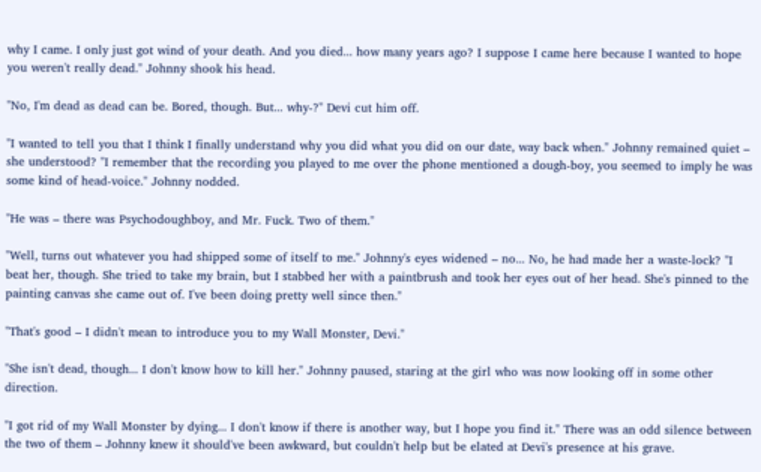why I came. I only just got wind of your death. And you died... how many years ago? I suppose I came here because I wanted to hope you weren't really dead." Johnny shook his head.

"No, I'm dead as dead can be. Bored, though. But... why-?" Devi cut him off.

"I wanted to tell you that I think I finally understand why you did what you did on our date, way back when." Johnny remained quiet – she understood? "I remember that the recording you played to me over the phone mentioned a dough-boy, you seemed to imply he was some kind of head-voice." Johnny nodded.

"He was – there was Psychodoughboy, and Mr. Fuck. Two of them."

"Well, turns out whatever you had shipped some of itself to me." Johnny's eyes widened – no... No, he had made her a waste-lock? "I beat her, though. She tried to take my brain, but I stabbed her with a paintbrush and took her eyes out of her head. She's pinned to the painting canvas she came out of. I've been doing pretty well since then."

"That's good – I didn't mean to introduce you to my Wall Monster, Devi."

"She isn't dead, though... I don't know how to kill her." Johnny paused, staring at the girl who was now looking off in some other direction.

"I got rid of my Wall Monster by dying... I don't know if there is another way, but I hope you find it." There was an odd silence between the two of them – Johnny knew it should've been awkward, but couldn't help but be elated at Devi's presence at his grave.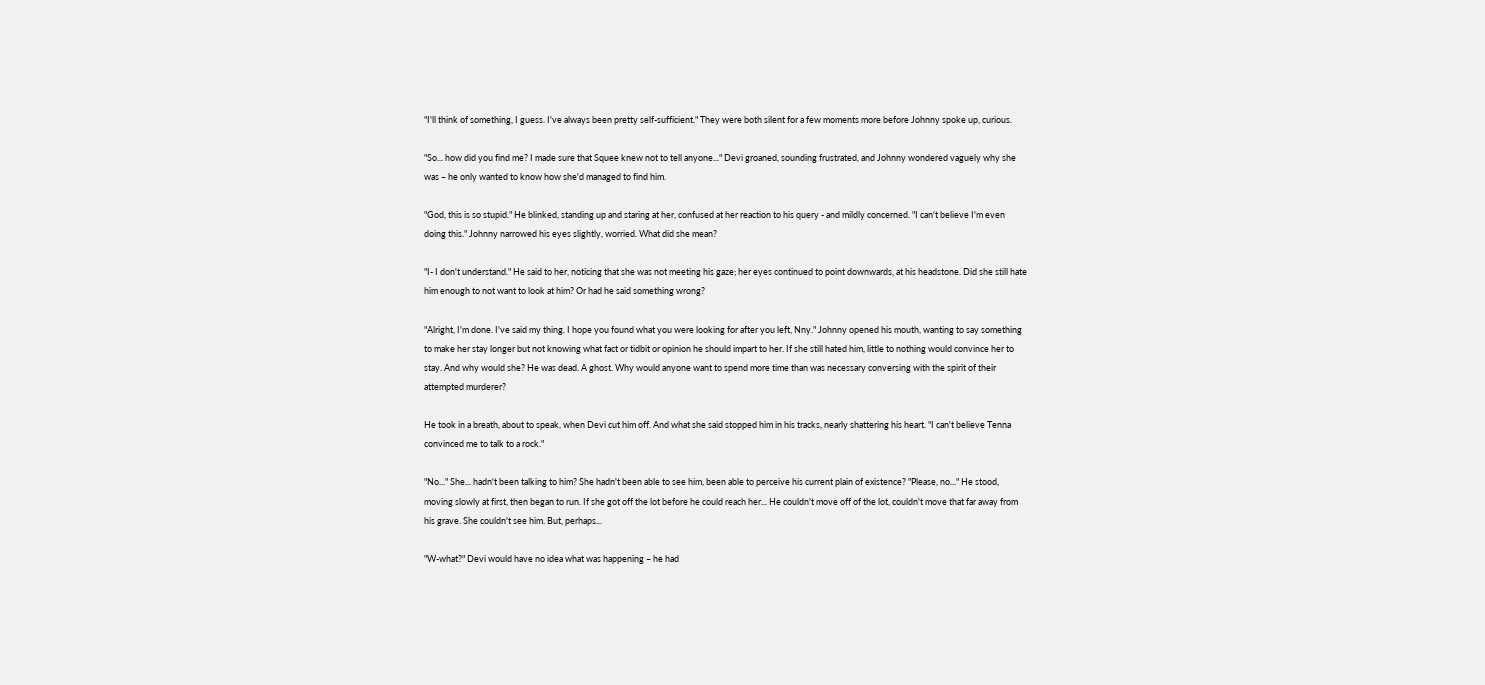"I'll think of something, I guess. I've always been pretty self-sufficient." They were both silent for a few moments more before Johnny spoke up, curious.

"So... how did you find me? I made sure that Squee knew not to tell anyone..." Devi groaned, sounding frustrated, and Johnny wondered vaguely why she was – he only wanted to know how she'd managed to find him.

"God, this is so stupid." He blinked, standing up and staring at her, confused at her reaction to his query - and mildly concerned. "I can't believe I'm even doing this." Johnny narrowed his eyes slightly, worried. What did she mean?

"I- I don't understand." He said to her, noticing that she was not meeting his gaze; her eyes continued to point downwards, at his headstone. Did she still hate him enough to not want to look at him? Or had he said something wrong?

"Alright, I'm done. I've said my thing. I hope you found what you were looking for after you left, Nny." Johnny opened his mouth, wanting to say something to make her stay longer but not knowing what fact or tidbit or opinion he should impart to her. If she still hated him, little to nothing would convince her to stay. And why would she? He was dead. A ghost. Why would anyone want to spend more time than was necessary conversing with the spirit of their attempted murderer?

He took in a breath, about to speak, when Devi cut him off. And what she said stopped him in his tracks, nearly shattering his heart. "I can't believe Tenna convinced me to talk to a rock."

"No..." She... hadn't been talking to him? She hadn't been able to see him, been able to perceive his current plain of existence? "Please, no..." He stood, moving slowly at first, then began to run. If she got off the lot before he could reach her... He couldn't move off of the lot, couldn't move that far away from his grave. She couldn't see him. But, perhaps...

"W-what?" Devi would have no idea what was happening – he had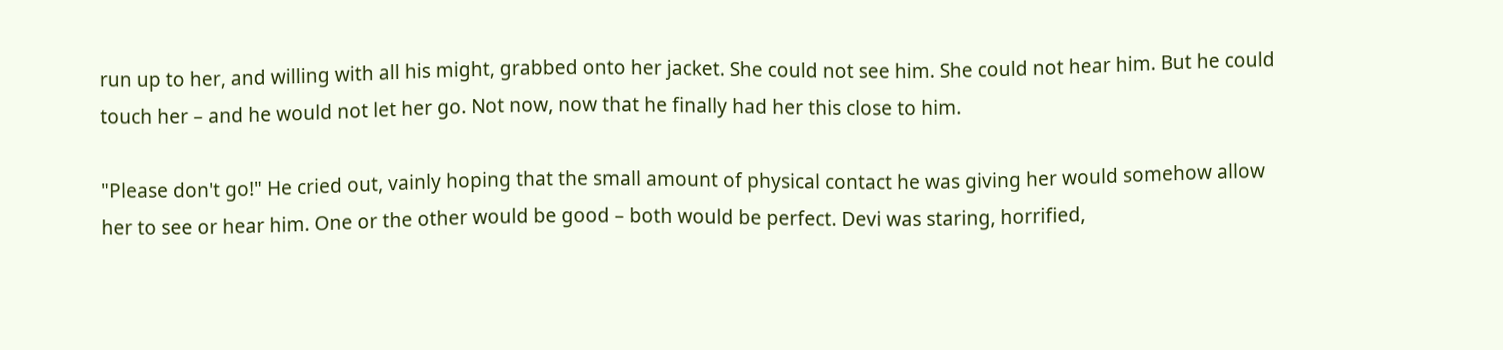run up to her, and willing with all his might, grabbed onto her jacket. She could not see him. She could not hear him. But he could touch her – and he would not let her go. Not now, now that he finally had her this close to him.

"Please don't go!" He cried out, vainly hoping that the small amount of physical contact he was giving her would somehow allow her to see or hear him. One or the other would be good – both would be perfect. Devi was staring, horrified,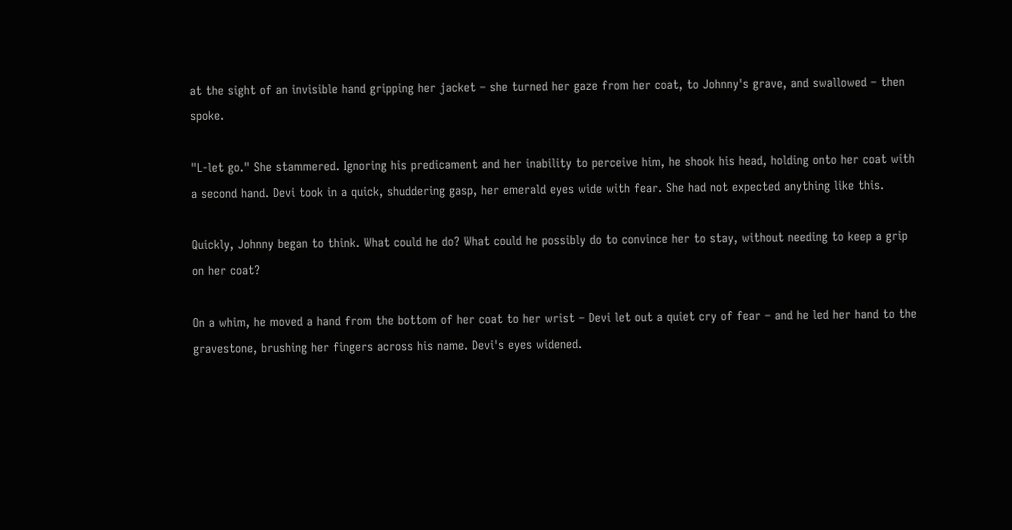at the sight of an invisible hand gripping her jacket – she turned her gaze from her coat, to Johnny's grave, and swallowed – then spoke.

"L-let go." She stammered. Ignoring his predicament and her inability to perceive him, he shook his head, holding onto her coat with a second hand. Devi took in a quick, shuddering gasp, her emerald eyes wide with fear. She had not expected anything like this.

Quickly, Johnny began to think. What could he do? What could he possibly do to convince her to stay, without needing to keep a grip on her coat?

On a whim, he moved a hand from the bottom of her coat to her wrist – Devi let out a quiet cry of fear – and he led her hand to the gravestone, brushing her fingers across his name. Devi's eyes widened.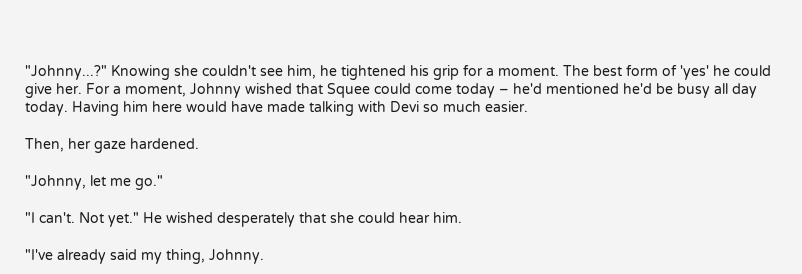"Johnny...?" Knowing she couldn't see him, he tightened his grip for a moment. The best form of 'yes' he could give her. For a moment, Johnny wished that Squee could come today – he'd mentioned he'd be busy all day today. Having him here would have made talking with Devi so much easier.

Then, her gaze hardened.

"Johnny, let me go."

"I can't. Not yet." He wished desperately that she could hear him.

"I've already said my thing, Johnny.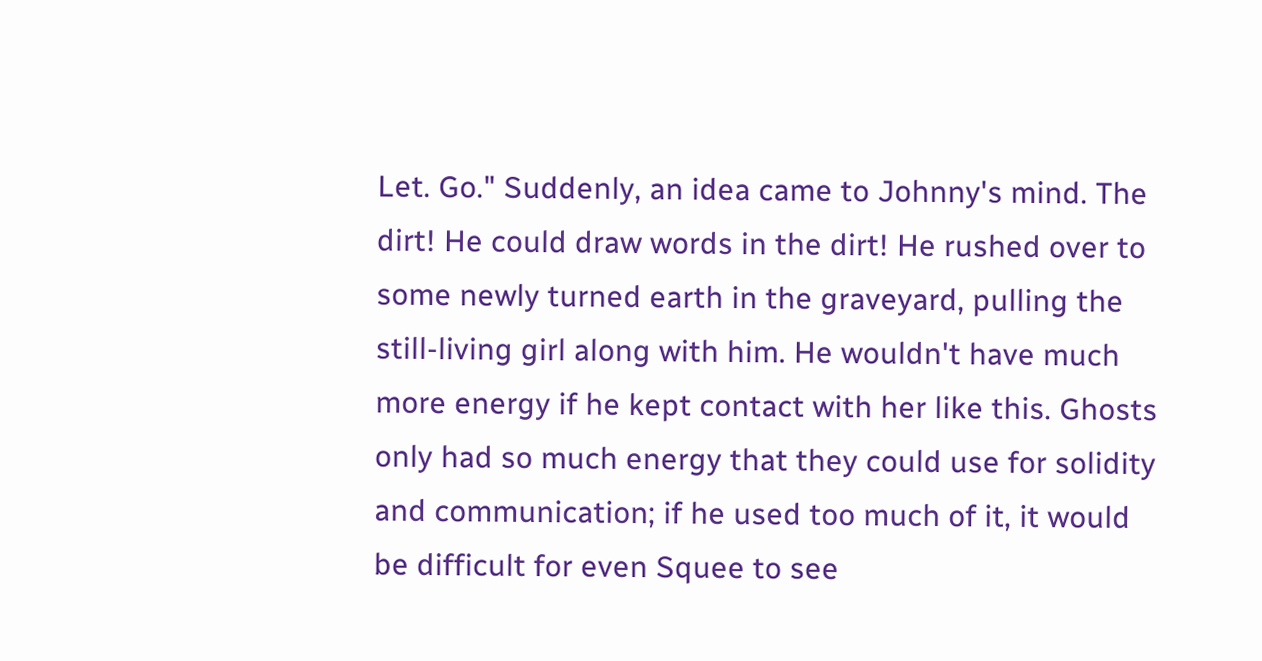Let. Go." Suddenly, an idea came to Johnny's mind. The dirt! He could draw words in the dirt! He rushed over to some newly turned earth in the graveyard, pulling the still-living girl along with him. He wouldn't have much more energy if he kept contact with her like this. Ghosts only had so much energy that they could use for solidity and communication; if he used too much of it, it would be difficult for even Squee to see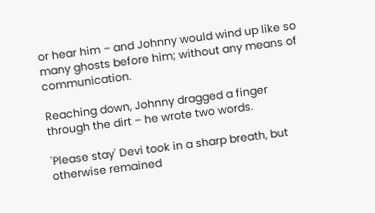or hear him – and Johnny would wind up like so many ghosts before him; without any means of communication.

Reaching down, Johnny dragged a finger through the dirt – he wrote two words.

'Please stay' Devi took in a sharp breath, but otherwise remained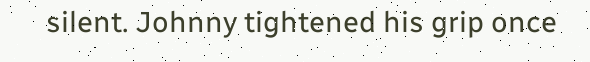silent. Johnny tightened his grip once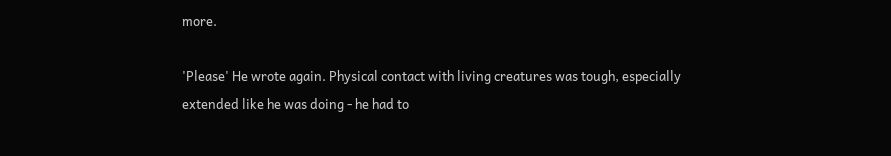more.

'Please' He wrote again. Physical contact with living creatures was tough, especially extended like he was doing - he had to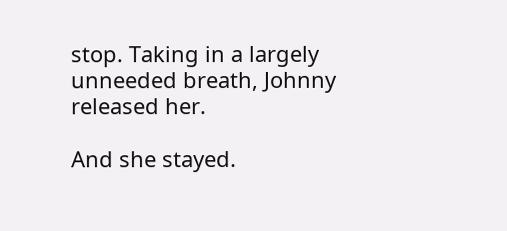stop. Taking in a largely unneeded breath, Johnny released her.

And she stayed.